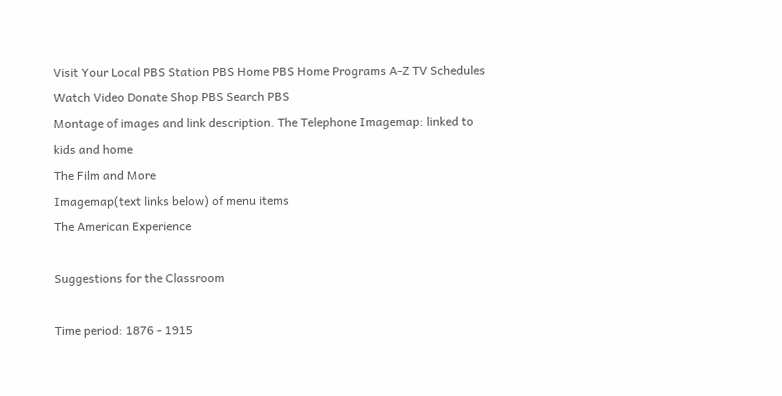Visit Your Local PBS Station PBS Home PBS Home Programs A-Z TV Schedules Watch Video Donate Shop PBS Search PBS
Montage of images and link description. The Telephone Imagemap: linked to kids and home
The Film and More
Imagemap(text links below) of menu items
The American Experience

Suggestions for the Classroom

Time period: 1876 - 1915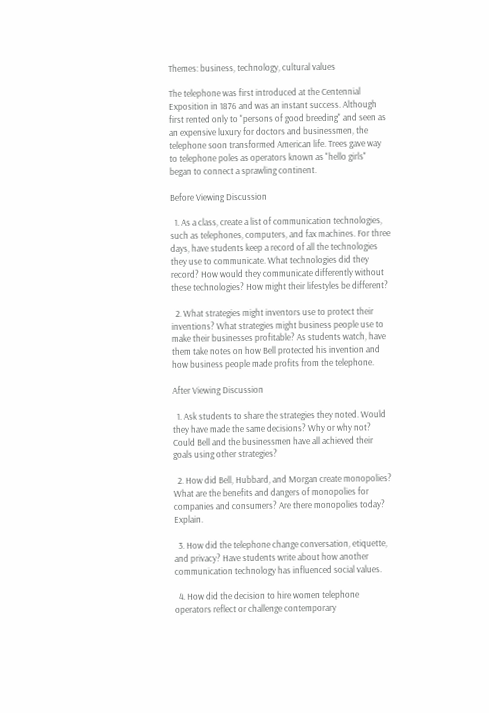Themes: business, technology, cultural values

The telephone was first introduced at the Centennial Exposition in 1876 and was an instant success. Although first rented only to "persons of good breeding" and seen as an expensive luxury for doctors and businessmen, the telephone soon transformed American life. Trees gave way to telephone poles as operators known as "hello girls" began to connect a sprawling continent.

Before Viewing Discussion

  1. As a class, create a list of communication technologies, such as telephones, computers, and fax machines. For three days, have students keep a record of all the technologies they use to communicate. What technologies did they record? How would they communicate differently without these technologies? How might their lifestyles be different?

  2. What strategies might inventors use to protect their inventions? What strategies might business people use to make their businesses profitable? As students watch, have them take notes on how Bell protected his invention and how business people made profits from the telephone.

After Viewing Discussion

  1. Ask students to share the strategies they noted. Would they have made the same decisions? Why or why not? Could Bell and the businessmen have all achieved their goals using other strategies?

  2. How did Bell, Hubbard, and Morgan create monopolies? What are the benefits and dangers of monopolies for companies and consumers? Are there monopolies today? Explain.

  3. How did the telephone change conversation, etiquette, and privacy? Have students write about how another communication technology has influenced social values.

  4. How did the decision to hire women telephone operators reflect or challenge contemporary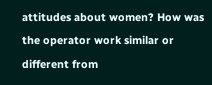attitudes about women? How was the operator work similar or different from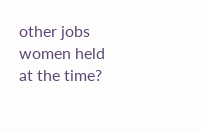other jobs women held at the time?